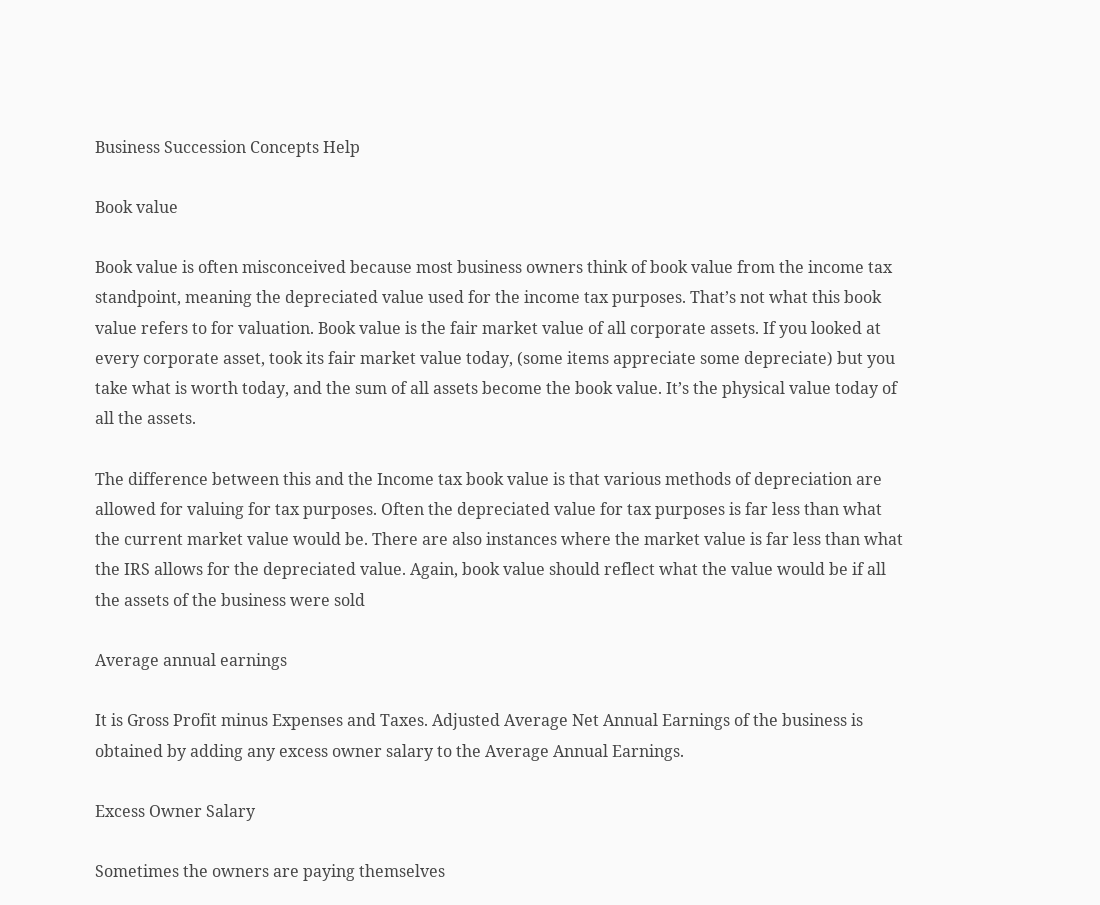Business Succession Concepts Help

Book value

Book value is often misconceived because most business owners think of book value from the income tax standpoint, meaning the depreciated value used for the income tax purposes. That’s not what this book value refers to for valuation. Book value is the fair market value of all corporate assets. If you looked at every corporate asset, took its fair market value today, (some items appreciate some depreciate) but you take what is worth today, and the sum of all assets become the book value. It’s the physical value today of all the assets.

The difference between this and the Income tax book value is that various methods of depreciation are allowed for valuing for tax purposes. Often the depreciated value for tax purposes is far less than what the current market value would be. There are also instances where the market value is far less than what the IRS allows for the depreciated value. Again, book value should reflect what the value would be if all the assets of the business were sold

Average annual earnings

It is Gross Profit minus Expenses and Taxes. Adjusted Average Net Annual Earnings of the business is obtained by adding any excess owner salary to the Average Annual Earnings.

Excess Owner Salary

Sometimes the owners are paying themselves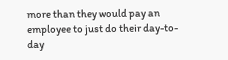more than they would pay an employee to just do their day-to-day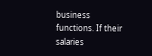business functions. If their salaries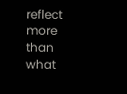reflect more than what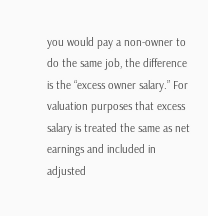you would pay a non-owner to do the same job, the difference is the “excess owner salary.” For valuation purposes that excess salary is treated the same as net earnings and included in adjusted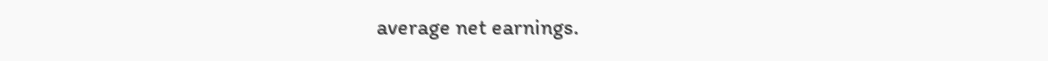average net earnings.